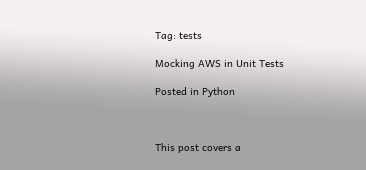Tag: tests

Mocking AWS in Unit Tests

Posted in Python



This post covers a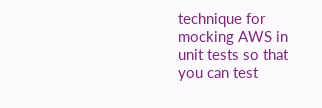technique for mocking AWS in unit tests so that you can test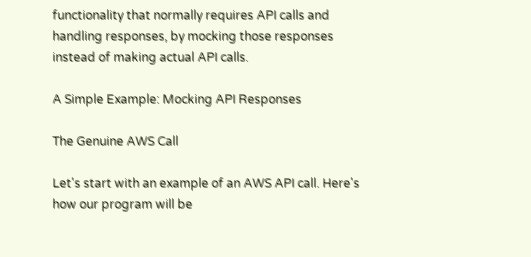functionality that normally requires API calls and handling responses, by mocking those responses instead of making actual API calls.

A Simple Example: Mocking API Responses

The Genuine AWS Call

Let's start with an example of an AWS API call. Here's how our program will be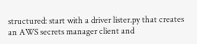structured: start with a driver lister.py that creates an AWS secrets manager client and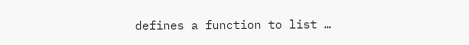defines a function to list …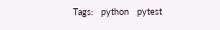Tags:    python    pytest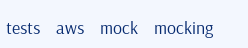tests    aws    mock    mocking